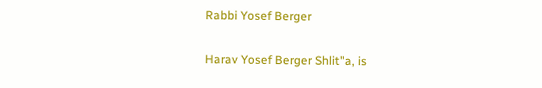Rabbi Yosef Berger

Harav Yosef Berger Shlit"a, is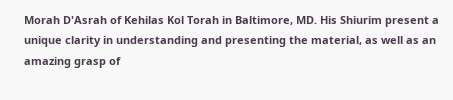Morah D'Asrah of Kehilas Kol Torah in Baltimore, MD. His Shiurim present a unique clarity in understanding and presenting the material, as well as an amazing grasp of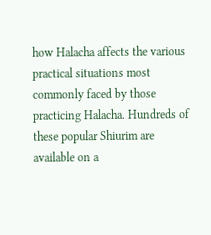how Halacha affects the various practical situations most commonly faced by those practicing Halacha. Hundreds of these popular Shiurim are available on a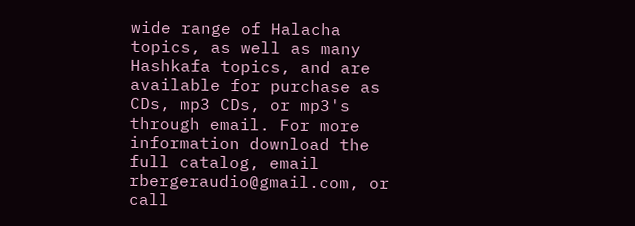wide range of Halacha topics, as well as many Hashkafa topics, and are available for purchase as CDs, mp3 CDs, or mp3's through email. For more information download the full catalog, email rbergeraudio@gmail.com, or call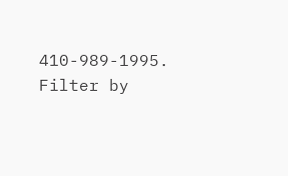410-989-1995.
Filter by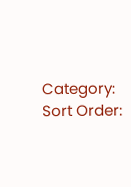Category:
Sort Order: